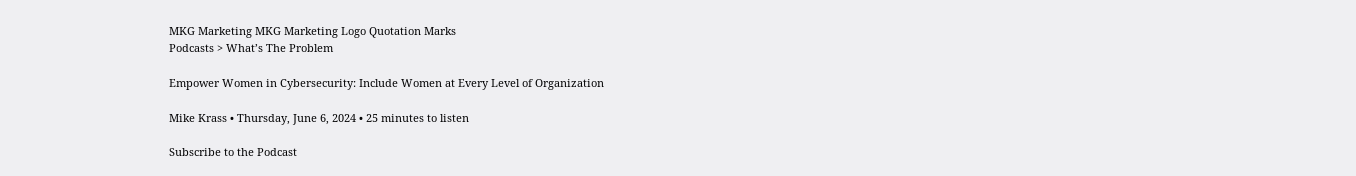MKG Marketing MKG Marketing Logo Quotation Marks
Podcasts > What’s The Problem

Empower Women in Cybersecurity: Include Women at Every Level of Organization

Mike Krass • Thursday, June 6, 2024 • 25 minutes to listen

Subscribe to the Podcast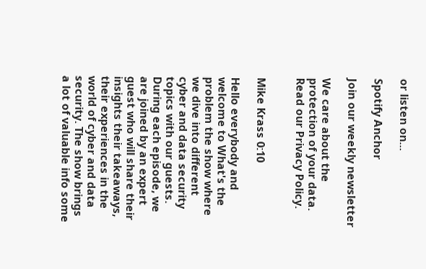or listen on...

Spotify Anchor

Join our weekly newsletter

We care about the protection of your data. Read our Privacy Policy.


Mike Krass 0:10

Hello everybody and welcome to What's the problem the show where we dive into different cyber and data security topics with our guests. During each episode, we are joined by an expert guest who will share their insights their takeaways, their experiences in the world of cyber and data security. The show brings a lot of valuable info some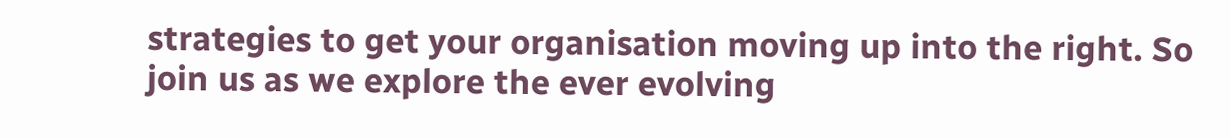strategies to get your organisation moving up into the right. So join us as we explore the ever evolving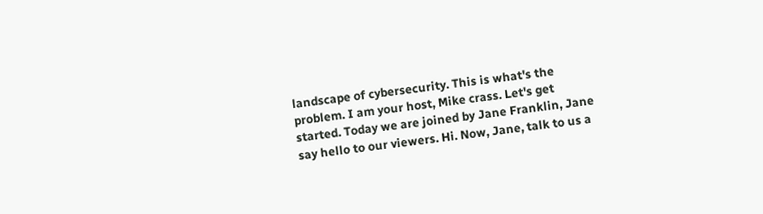landscape of cybersecurity. This is what's the problem. I am your host, Mike crass. Let's get started. Today we are joined by Jane Franklin, Jane say hello to our viewers. Hi. Now, Jane, talk to us a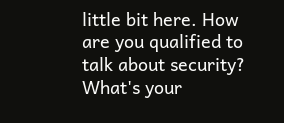little bit here. How are you qualified to talk about security? What's your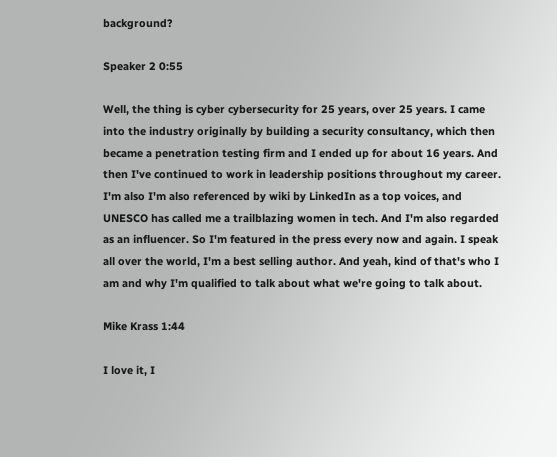background?

Speaker 2 0:55

Well, the thing is cyber cybersecurity for 25 years, over 25 years. I came into the industry originally by building a security consultancy, which then became a penetration testing firm and I ended up for about 16 years. And then I've continued to work in leadership positions throughout my career. I'm also I'm also referenced by wiki by LinkedIn as a top voices, and UNESCO has called me a trailblazing women in tech. And I'm also regarded as an influencer. So I'm featured in the press every now and again. I speak all over the world, I'm a best selling author. And yeah, kind of that's who I am and why I'm qualified to talk about what we're going to talk about.

Mike Krass 1:44

I love it, I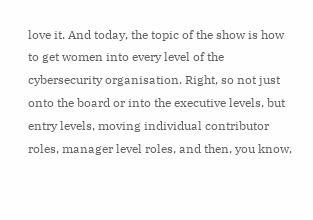love it. And today, the topic of the show is how to get women into every level of the cybersecurity organisation. Right, so not just onto the board or into the executive levels, but entry levels, moving individual contributor roles, manager level roles, and then, you know,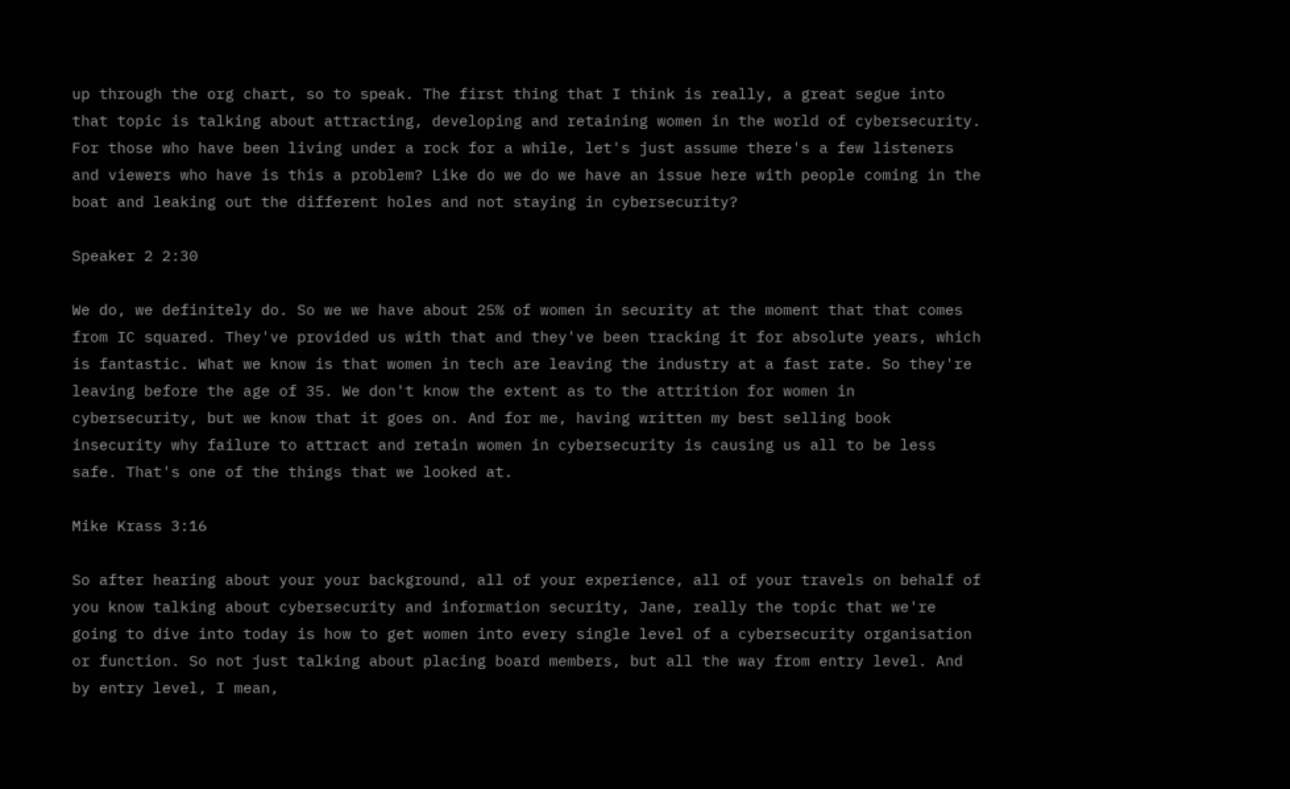up through the org chart, so to speak. The first thing that I think is really, a great segue into that topic is talking about attracting, developing and retaining women in the world of cybersecurity. For those who have been living under a rock for a while, let's just assume there's a few listeners and viewers who have is this a problem? Like do we do we have an issue here with people coming in the boat and leaking out the different holes and not staying in cybersecurity?

Speaker 2 2:30

We do, we definitely do. So we we have about 25% of women in security at the moment that that comes from IC squared. They've provided us with that and they've been tracking it for absolute years, which is fantastic. What we know is that women in tech are leaving the industry at a fast rate. So they're leaving before the age of 35. We don't know the extent as to the attrition for women in cybersecurity, but we know that it goes on. And for me, having written my best selling book insecurity why failure to attract and retain women in cybersecurity is causing us all to be less safe. That's one of the things that we looked at.

Mike Krass 3:16

So after hearing about your your background, all of your experience, all of your travels on behalf of you know talking about cybersecurity and information security, Jane, really the topic that we're going to dive into today is how to get women into every single level of a cybersecurity organisation or function. So not just talking about placing board members, but all the way from entry level. And by entry level, I mean,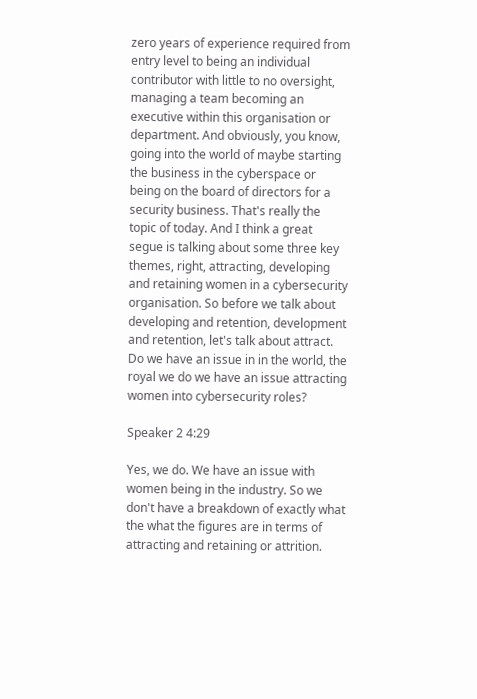zero years of experience required from entry level to being an individual contributor with little to no oversight, managing a team becoming an executive within this organisation or department. And obviously, you know, going into the world of maybe starting the business in the cyberspace or being on the board of directors for a security business. That's really the topic of today. And I think a great segue is talking about some three key themes, right, attracting, developing and retaining women in a cybersecurity organisation. So before we talk about developing and retention, development and retention, let's talk about attract. Do we have an issue in in the world, the royal we do we have an issue attracting women into cybersecurity roles?

Speaker 2 4:29

Yes, we do. We have an issue with women being in the industry. So we don't have a breakdown of exactly what the what the figures are in terms of attracting and retaining or attrition.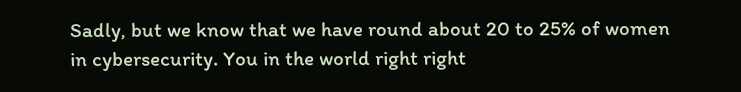Sadly, but we know that we have round about 20 to 25% of women in cybersecurity. You in the world right right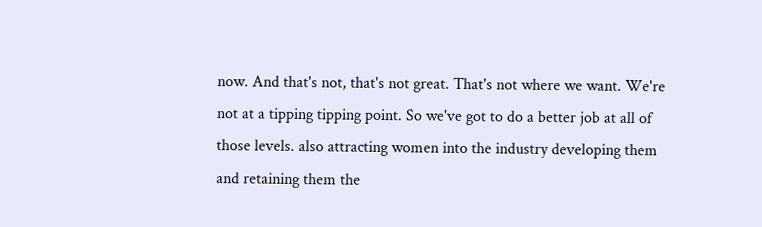now. And that's not, that's not great. That's not where we want. We're not at a tipping tipping point. So we've got to do a better job at all of those levels. also attracting women into the industry developing them and retaining them the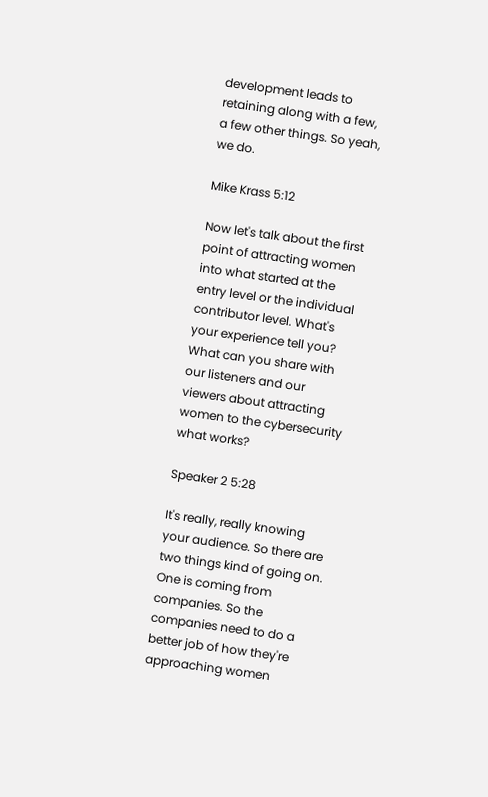development leads to retaining along with a few, a few other things. So yeah, we do.

Mike Krass 5:12

Now let's talk about the first point of attracting women into what started at the entry level or the individual contributor level. What's your experience tell you? What can you share with our listeners and our viewers about attracting women to the cybersecurity what works?

Speaker 2 5:28

It's really, really knowing your audience. So there are two things kind of going on. One is coming from companies. So the companies need to do a better job of how they're approaching women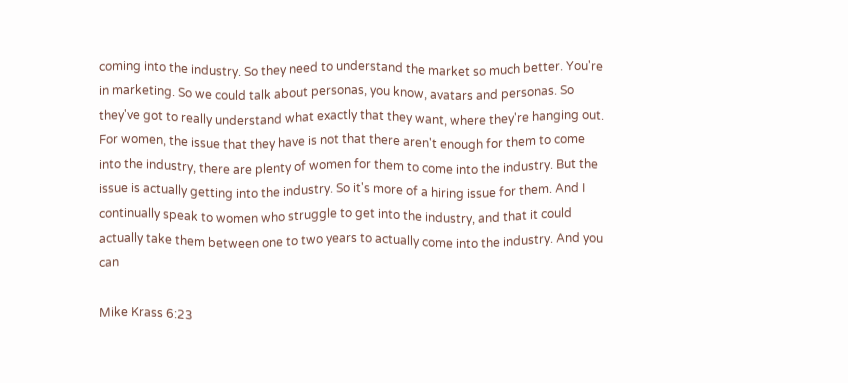coming into the industry. So they need to understand the market so much better. You're in marketing. So we could talk about personas, you know, avatars and personas. So they've got to really understand what exactly that they want, where they're hanging out. For women, the issue that they have is not that there aren't enough for them to come into the industry, there are plenty of women for them to come into the industry. But the issue is actually getting into the industry. So it's more of a hiring issue for them. And I continually speak to women who struggle to get into the industry, and that it could actually take them between one to two years to actually come into the industry. And you can

Mike Krass 6:23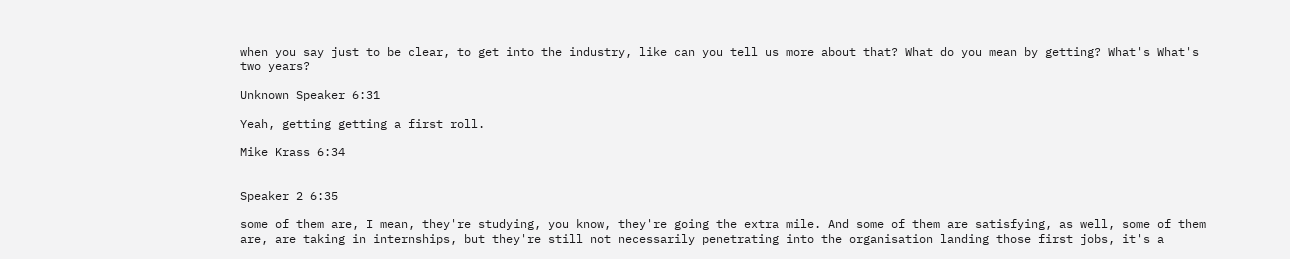when you say just to be clear, to get into the industry, like can you tell us more about that? What do you mean by getting? What's What's two years?

Unknown Speaker 6:31

Yeah, getting getting a first roll.

Mike Krass 6:34


Speaker 2 6:35

some of them are, I mean, they're studying, you know, they're going the extra mile. And some of them are satisfying, as well, some of them are, are taking in internships, but they're still not necessarily penetrating into the organisation landing those first jobs, it's a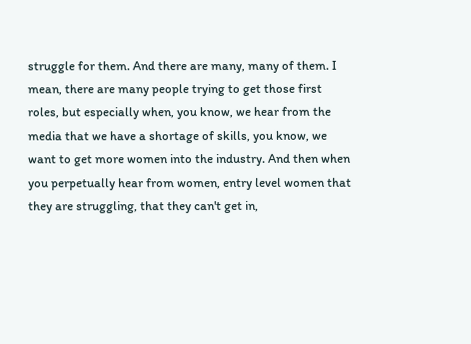struggle for them. And there are many, many of them. I mean, there are many people trying to get those first roles, but especially when, you know, we hear from the media that we have a shortage of skills, you know, we want to get more women into the industry. And then when you perpetually hear from women, entry level women that they are struggling, that they can't get in,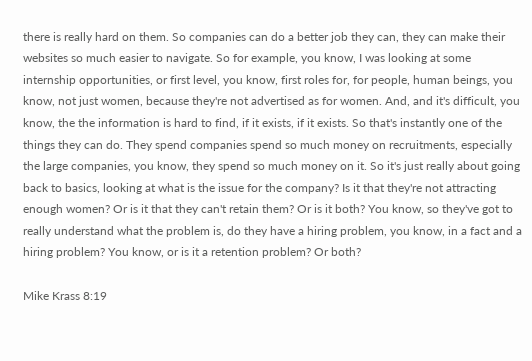there is really hard on them. So companies can do a better job they can, they can make their websites so much easier to navigate. So for example, you know, I was looking at some internship opportunities, or first level, you know, first roles for, for people, human beings, you know, not just women, because they're not advertised as for women. And, and it's difficult, you know, the the information is hard to find, if it exists, if it exists. So that's instantly one of the things they can do. They spend companies spend so much money on recruitments, especially the large companies, you know, they spend so much money on it. So it's just really about going back to basics, looking at what is the issue for the company? Is it that they're not attracting enough women? Or is it that they can't retain them? Or is it both? You know, so they've got to really understand what the problem is, do they have a hiring problem, you know, in a fact and a hiring problem? You know, or is it a retention problem? Or both?

Mike Krass 8:19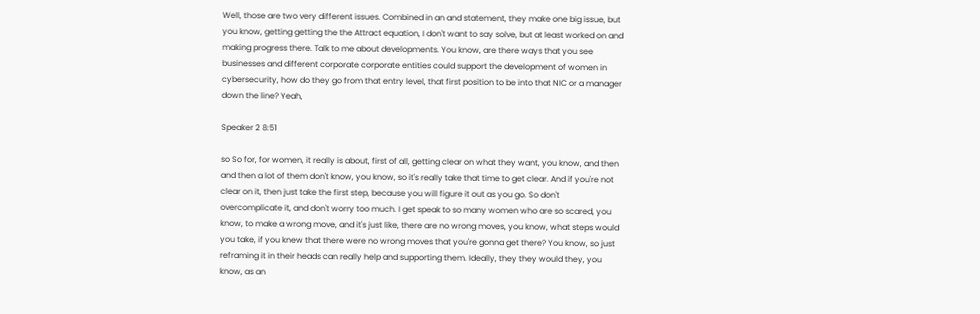Well, those are two very different issues. Combined in an and statement, they make one big issue, but you know, getting getting the the Attract equation, I don't want to say solve, but at least worked on and making progress there. Talk to me about developments. You know, are there ways that you see businesses and different corporate corporate entities could support the development of women in cybersecurity, how do they go from that entry level, that first position to be into that NIC or a manager down the line? Yeah,

Speaker 2 8:51

so So for, for women, it really is about, first of all, getting clear on what they want, you know, and then and then a lot of them don't know, you know, so it's really take that time to get clear. And if you're not clear on it, then just take the first step, because you will figure it out as you go. So don't overcomplicate it, and don't worry too much. I get speak to so many women who are so scared, you know, to make a wrong move, and it's just like, there are no wrong moves, you know, what steps would you take, if you knew that there were no wrong moves that you're gonna get there? You know, so just reframing it in their heads can really help and supporting them. Ideally, they they would they, you know, as an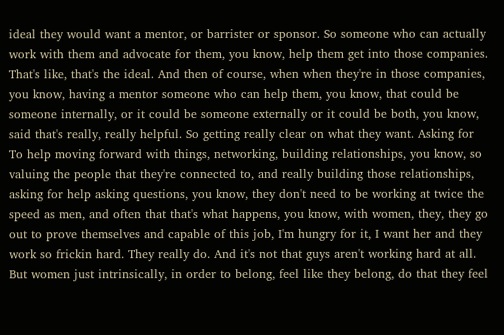ideal they would want a mentor, or barrister or sponsor. So someone who can actually work with them and advocate for them, you know, help them get into those companies. That's like, that's the ideal. And then of course, when when they're in those companies, you know, having a mentor someone who can help them, you know, that could be someone internally, or it could be someone externally or it could be both, you know, said that's really, really helpful. So getting really clear on what they want. Asking for To help moving forward with things, networking, building relationships, you know, so valuing the people that they're connected to, and really building those relationships, asking for help asking questions, you know, they don't need to be working at twice the speed as men, and often that that's what happens, you know, with women, they, they go out to prove themselves and capable of this job, I'm hungry for it, I want her and they work so frickin hard. They really do. And it's not that guys aren't working hard at all. But women just intrinsically, in order to belong, feel like they belong, do that they feel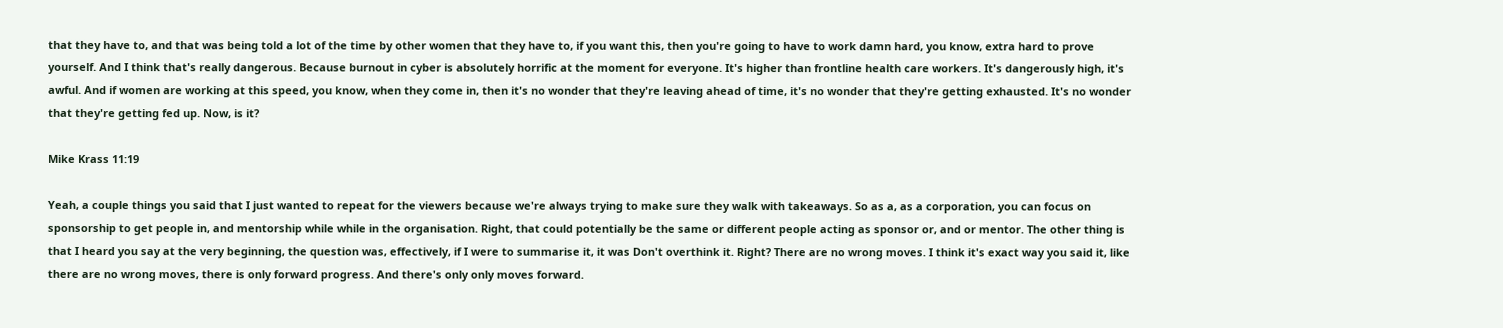that they have to, and that was being told a lot of the time by other women that they have to, if you want this, then you're going to have to work damn hard, you know, extra hard to prove yourself. And I think that's really dangerous. Because burnout in cyber is absolutely horrific at the moment for everyone. It's higher than frontline health care workers. It's dangerously high, it's awful. And if women are working at this speed, you know, when they come in, then it's no wonder that they're leaving ahead of time, it's no wonder that they're getting exhausted. It's no wonder that they're getting fed up. Now, is it?

Mike Krass 11:19

Yeah, a couple things you said that I just wanted to repeat for the viewers because we're always trying to make sure they walk with takeaways. So as a, as a corporation, you can focus on sponsorship to get people in, and mentorship while while in the organisation. Right, that could potentially be the same or different people acting as sponsor or, and or mentor. The other thing is that I heard you say at the very beginning, the question was, effectively, if I were to summarise it, it was Don't overthink it. Right? There are no wrong moves. I think it's exact way you said it, like there are no wrong moves, there is only forward progress. And there's only only moves forward.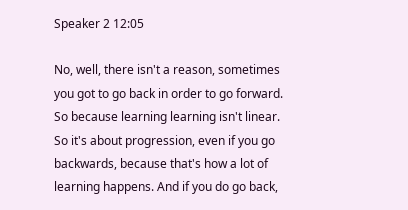Speaker 2 12:05

No, well, there isn't a reason, sometimes you got to go back in order to go forward. So because learning learning isn't linear. So it's about progression, even if you go backwards, because that's how a lot of learning happens. And if you do go back,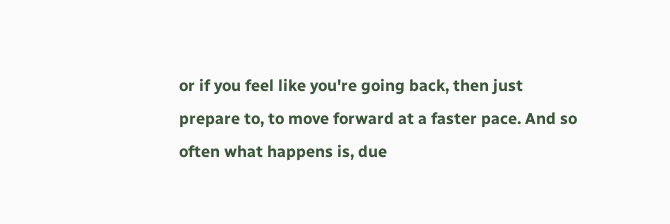or if you feel like you're going back, then just prepare to, to move forward at a faster pace. And so often what happens is, due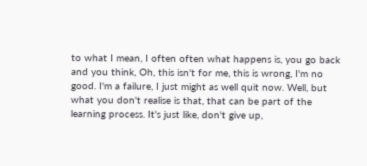to what I mean, I often often what happens is, you go back and you think, Oh, this isn't for me, this is wrong, I'm no good. I'm a failure, I just might as well quit now. Well, but what you don't realise is that, that can be part of the learning process. It's just like, don't give up,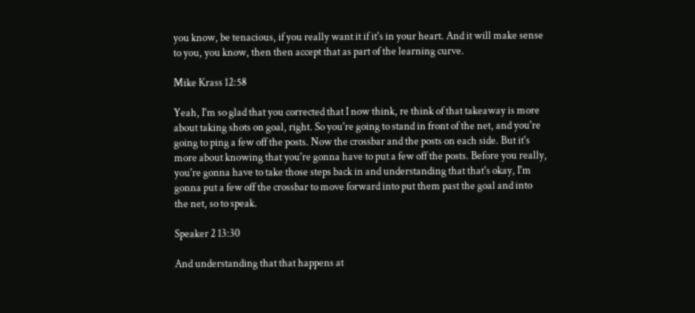you know, be tenacious, if you really want it if it's in your heart. And it will make sense to you, you know, then then accept that as part of the learning curve.

Mike Krass 12:58

Yeah, I'm so glad that you corrected that I now think, re think of that takeaway is more about taking shots on goal, right. So you're going to stand in front of the net, and you're going to ping a few off the posts. Now the crossbar and the posts on each side. But it's more about knowing that you're gonna have to put a few off the posts. Before you really, you're gonna have to take those steps back in and understanding that that's okay, I'm gonna put a few off the crossbar to move forward into put them past the goal and into the net, so to speak.

Speaker 2 13:30

And understanding that that happens at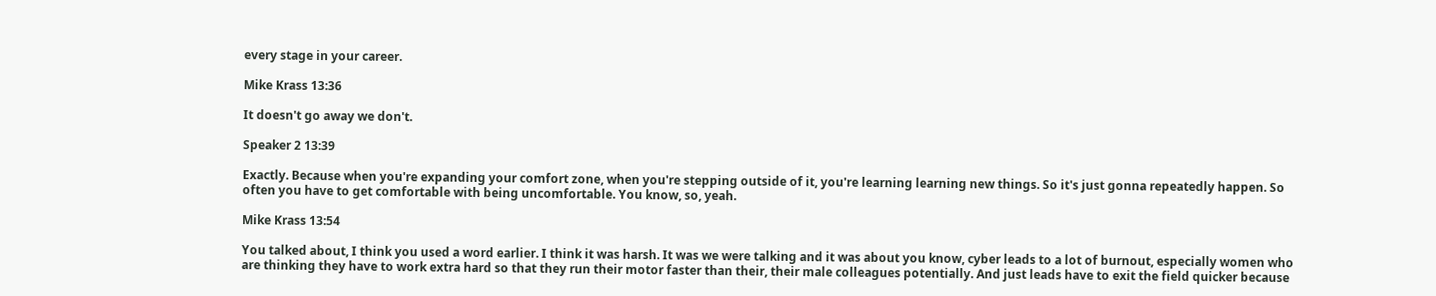every stage in your career.

Mike Krass 13:36

It doesn't go away we don't.

Speaker 2 13:39

Exactly. Because when you're expanding your comfort zone, when you're stepping outside of it, you're learning learning new things. So it's just gonna repeatedly happen. So often you have to get comfortable with being uncomfortable. You know, so, yeah.

Mike Krass 13:54

You talked about, I think you used a word earlier. I think it was harsh. It was we were talking and it was about you know, cyber leads to a lot of burnout, especially women who are thinking they have to work extra hard so that they run their motor faster than their, their male colleagues potentially. And just leads have to exit the field quicker because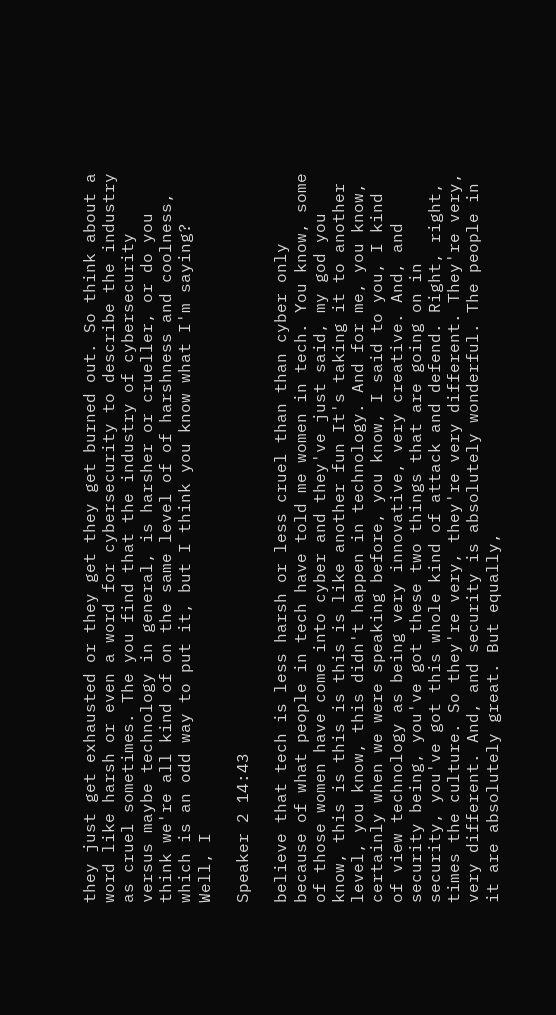they just get exhausted or they get they get burned out. So think about a word like harsh or even a word for cybersecurity to describe the industry as cruel sometimes. The you find that the industry of cybersecurity versus maybe technology in general, is harsher or crueller, or do you think we're all kind of on the same level of of harshness and coolness, which is an odd way to put it, but I think you know what I'm saying? Well, I

Speaker 2 14:43

believe that tech is less harsh or less cruel than than cyber only because of what people in tech have told me women in tech. You know, some of those women have come into cyber and they've just said, my god you know, this is this is this is like another fun It's taking it to another level, you know, this didn't happen in technology. And for me, you know, certainly when we were speaking before, you know, I said to you, I kind of view technology as being very innovative, very creative. And, and security being, you've got these two things that are going on in security, you've got this whole kind of attack and defend. Right, right, times the culture. So they're very, they're very different. They're very, very different. And, and security is absolutely wonderful. The people in it are absolutely great. But equally,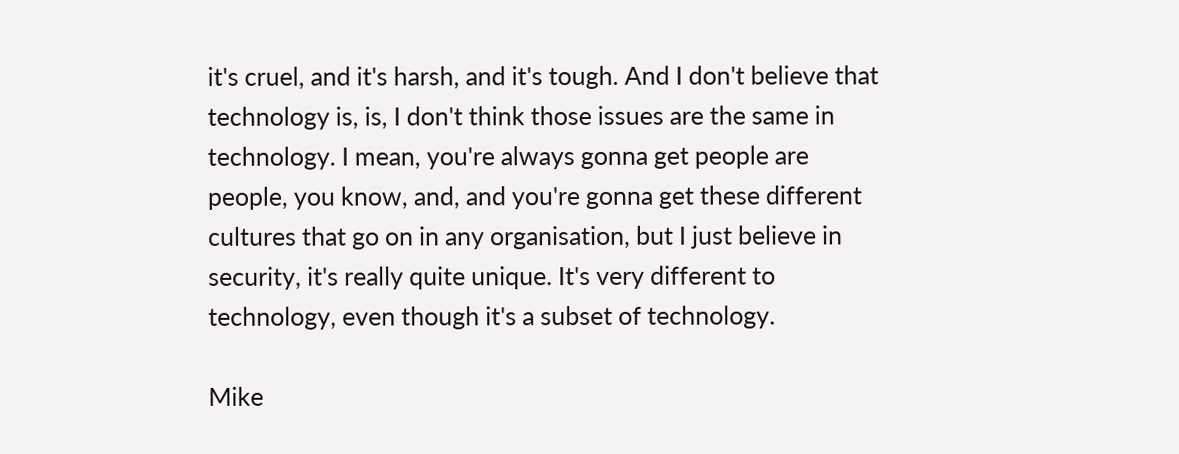it's cruel, and it's harsh, and it's tough. And I don't believe that technology is, is, I don't think those issues are the same in technology. I mean, you're always gonna get people are people, you know, and, and you're gonna get these different cultures that go on in any organisation, but I just believe in security, it's really quite unique. It's very different to technology, even though it's a subset of technology.

Mike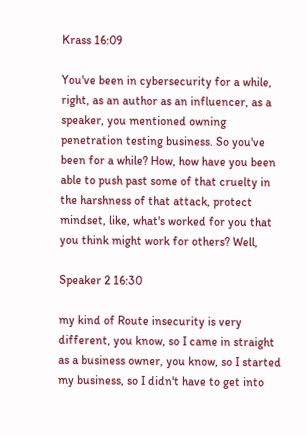Krass 16:09

You've been in cybersecurity for a while, right, as an author as an influencer, as a speaker, you mentioned owning penetration testing business. So you've been for a while? How, how have you been able to push past some of that cruelty in the harshness of that attack, protect mindset, like, what's worked for you that you think might work for others? Well,

Speaker 2 16:30

my kind of Route insecurity is very different, you know, so I came in straight as a business owner, you know, so I started my business, so I didn't have to get into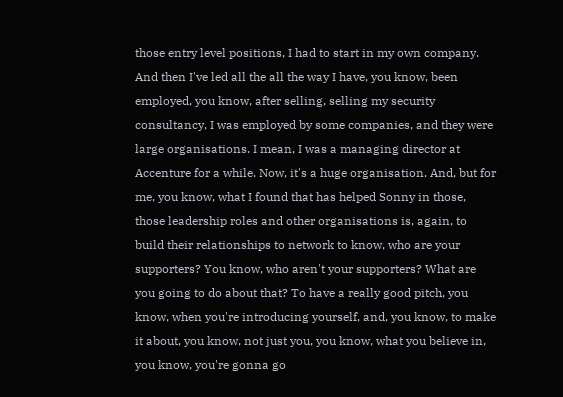those entry level positions, I had to start in my own company. And then I've led all the all the way I have, you know, been employed, you know, after selling, selling my security consultancy, I was employed by some companies, and they were large organisations. I mean, I was a managing director at Accenture for a while. Now, it's a huge organisation. And, but for me, you know, what I found that has helped Sonny in those, those leadership roles and other organisations is, again, to build their relationships to network to know, who are your supporters? You know, who aren't your supporters? What are you going to do about that? To have a really good pitch, you know, when you're introducing yourself, and, you know, to make it about, you know, not just you, you know, what you believe in, you know, you're gonna go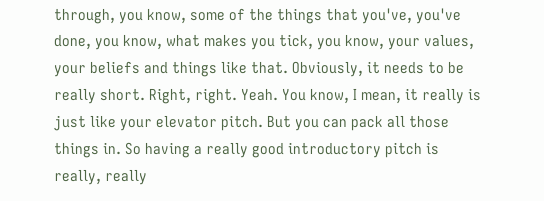through, you know, some of the things that you've, you've done, you know, what makes you tick, you know, your values, your beliefs and things like that. Obviously, it needs to be really short. Right, right. Yeah. You know, I mean, it really is just like your elevator pitch. But you can pack all those things in. So having a really good introductory pitch is really, really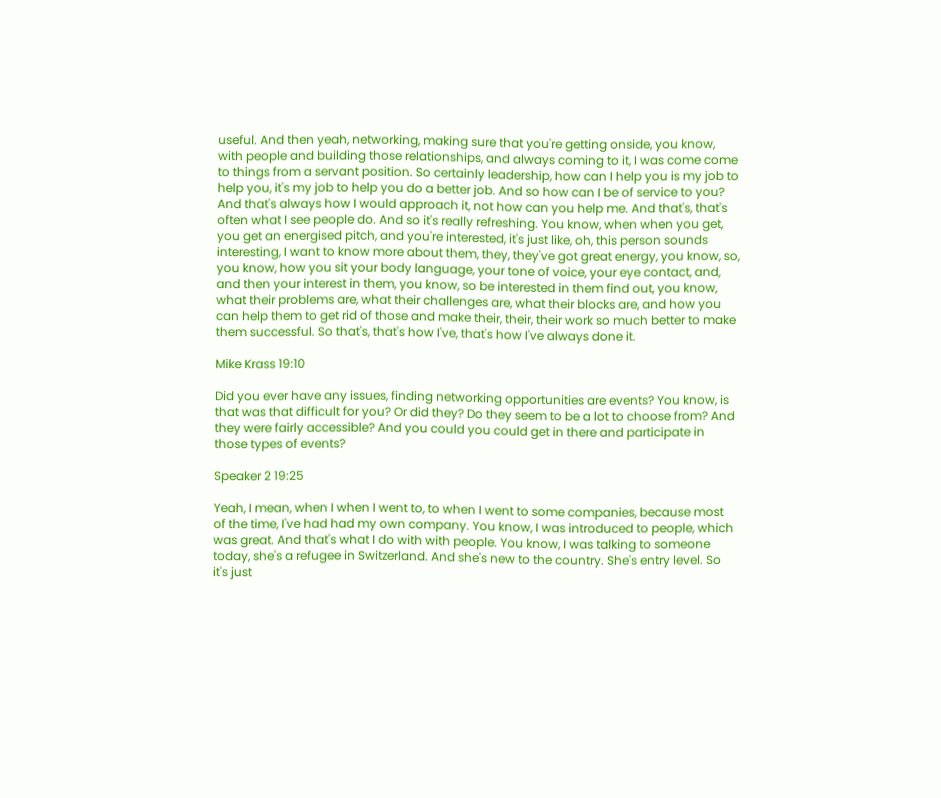useful. And then yeah, networking, making sure that you're getting onside, you know, with people and building those relationships, and always coming to it, I was come come to things from a servant position. So certainly leadership, how can I help you is my job to help you, it's my job to help you do a better job. And so how can I be of service to you? And that's always how I would approach it, not how can you help me. And that's, that's often what I see people do. And so it's really refreshing. You know, when when you get, you get an energised pitch, and you're interested, it's just like, oh, this person sounds interesting, I want to know more about them, they, they've got great energy, you know, so, you know, how you sit your body language, your tone of voice, your eye contact, and, and then your interest in them, you know, so be interested in them find out, you know, what their problems are, what their challenges are, what their blocks are, and how you can help them to get rid of those and make their, their, their work so much better to make them successful. So that's, that's how I've, that's how I've always done it.

Mike Krass 19:10

Did you ever have any issues, finding networking opportunities are events? You know, is that was that difficult for you? Or did they? Do they seem to be a lot to choose from? And they were fairly accessible? And you could you could get in there and participate in those types of events?

Speaker 2 19:25

Yeah, I mean, when I when I went to, to when I went to some companies, because most of the time, I've had had my own company. You know, I was introduced to people, which was great. And that's what I do with with people. You know, I was talking to someone today, she's a refugee in Switzerland. And she's new to the country. She's entry level. So it's just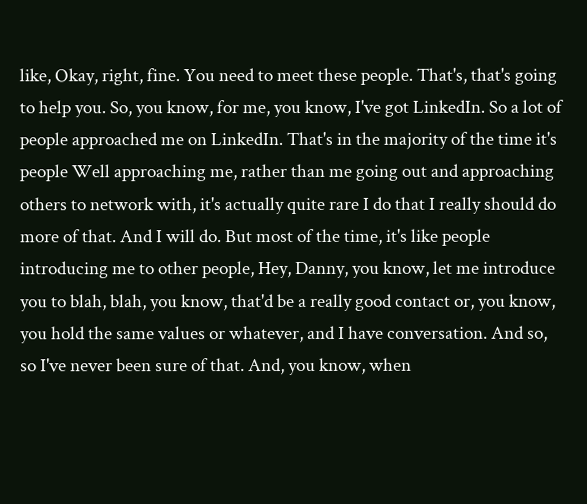like, Okay, right, fine. You need to meet these people. That's, that's going to help you. So, you know, for me, you know, I've got LinkedIn. So a lot of people approached me on LinkedIn. That's in the majority of the time it's people Well approaching me, rather than me going out and approaching others to network with, it's actually quite rare I do that I really should do more of that. And I will do. But most of the time, it's like people introducing me to other people, Hey, Danny, you know, let me introduce you to blah, blah, you know, that'd be a really good contact or, you know, you hold the same values or whatever, and I have conversation. And so, so I've never been sure of that. And, you know, when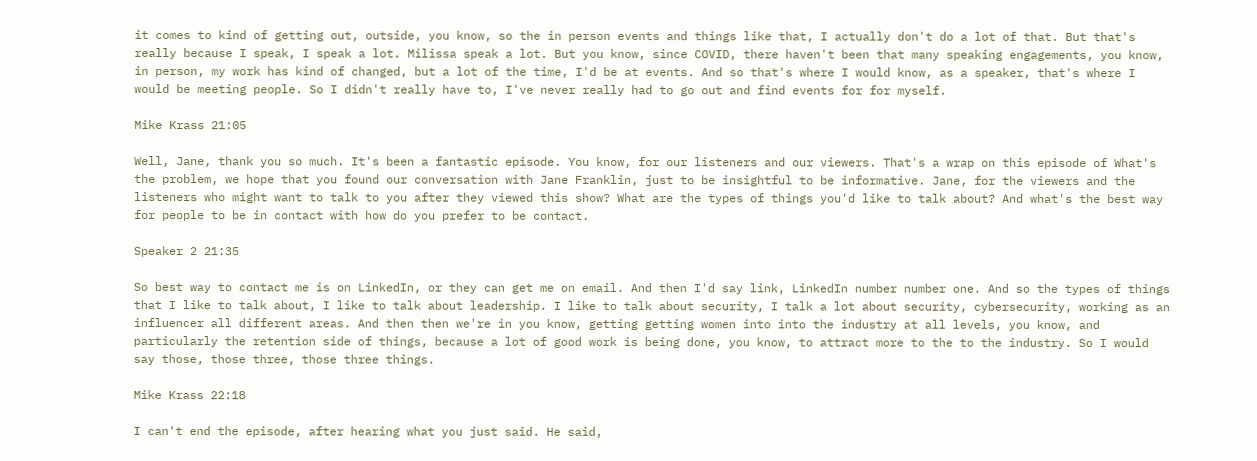it comes to kind of getting out, outside, you know, so the in person events and things like that, I actually don't do a lot of that. But that's really because I speak, I speak a lot. Milissa speak a lot. But you know, since COVID, there haven't been that many speaking engagements, you know, in person, my work has kind of changed, but a lot of the time, I'd be at events. And so that's where I would know, as a speaker, that's where I would be meeting people. So I didn't really have to, I've never really had to go out and find events for for myself.

Mike Krass 21:05

Well, Jane, thank you so much. It's been a fantastic episode. You know, for our listeners and our viewers. That's a wrap on this episode of What's the problem, we hope that you found our conversation with Jane Franklin, just to be insightful to be informative. Jane, for the viewers and the listeners who might want to talk to you after they viewed this show? What are the types of things you'd like to talk about? And what's the best way for people to be in contact with how do you prefer to be contact.

Speaker 2 21:35

So best way to contact me is on LinkedIn, or they can get me on email. And then I'd say link, LinkedIn number number one. And so the types of things that I like to talk about, I like to talk about leadership. I like to talk about security, I talk a lot about security, cybersecurity, working as an influencer all different areas. And then then we're in you know, getting getting women into into the industry at all levels, you know, and particularly the retention side of things, because a lot of good work is being done, you know, to attract more to the to the industry. So I would say those, those three, those three things.

Mike Krass 22:18

I can't end the episode, after hearing what you just said. He said,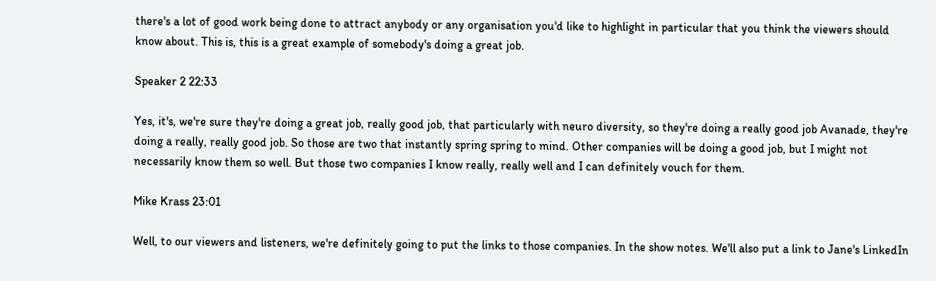there's a lot of good work being done to attract anybody or any organisation you'd like to highlight in particular that you think the viewers should know about. This is, this is a great example of somebody's doing a great job.

Speaker 2 22:33

Yes, it's, we're sure they're doing a great job, really good job, that particularly with neuro diversity, so they're doing a really good job Avanade, they're doing a really, really good job. So those are two that instantly spring spring to mind. Other companies will be doing a good job, but I might not necessarily know them so well. But those two companies I know really, really well and I can definitely vouch for them.

Mike Krass 23:01

Well, to our viewers and listeners, we're definitely going to put the links to those companies. In the show notes. We'll also put a link to Jane's LinkedIn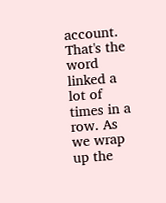account. That's the word linked a lot of times in a row. As we wrap up the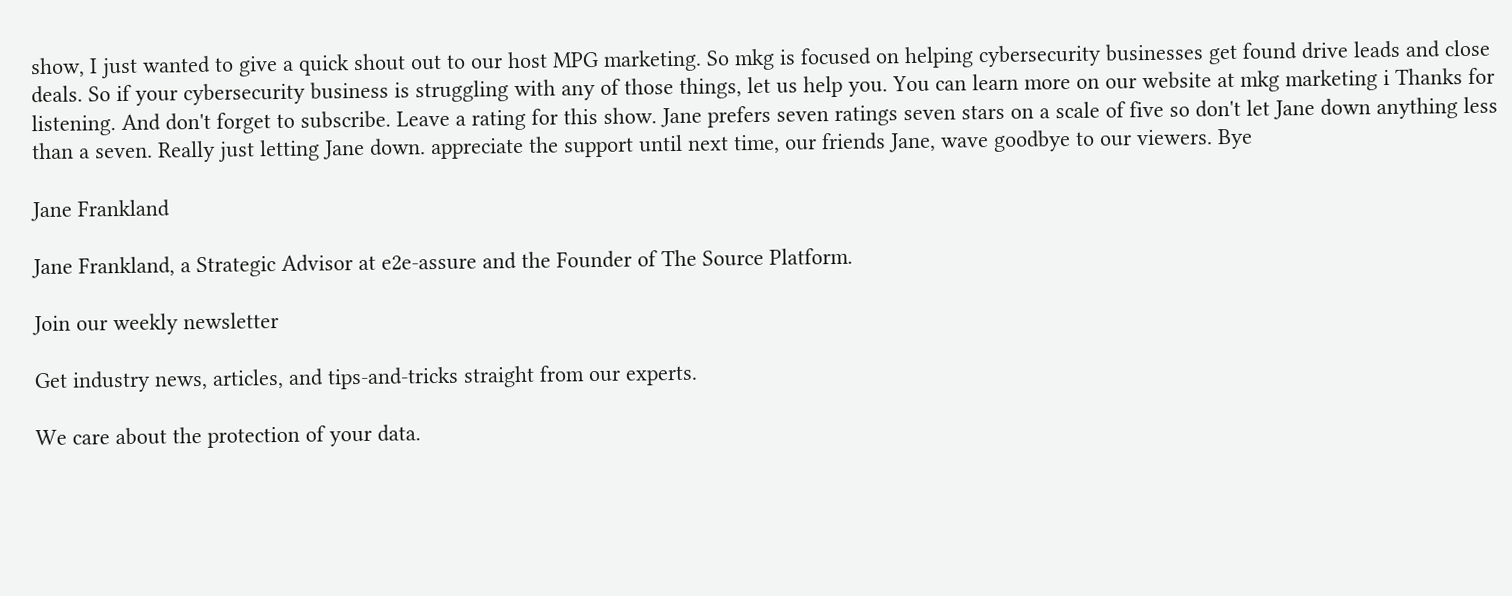show, I just wanted to give a quick shout out to our host MPG marketing. So mkg is focused on helping cybersecurity businesses get found drive leads and close deals. So if your cybersecurity business is struggling with any of those things, let us help you. You can learn more on our website at mkg marketing i Thanks for listening. And don't forget to subscribe. Leave a rating for this show. Jane prefers seven ratings seven stars on a scale of five so don't let Jane down anything less than a seven. Really just letting Jane down. appreciate the support until next time, our friends Jane, wave goodbye to our viewers. Bye

Jane Frankland

Jane Frankland, a Strategic Advisor at e2e-assure and the Founder of The Source Platform.

Join our weekly newsletter

Get industry news, articles, and tips-and-tricks straight from our experts.

We care about the protection of your data.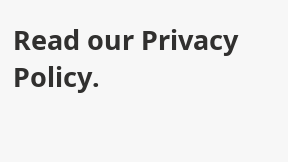Read our Privacy Policy.